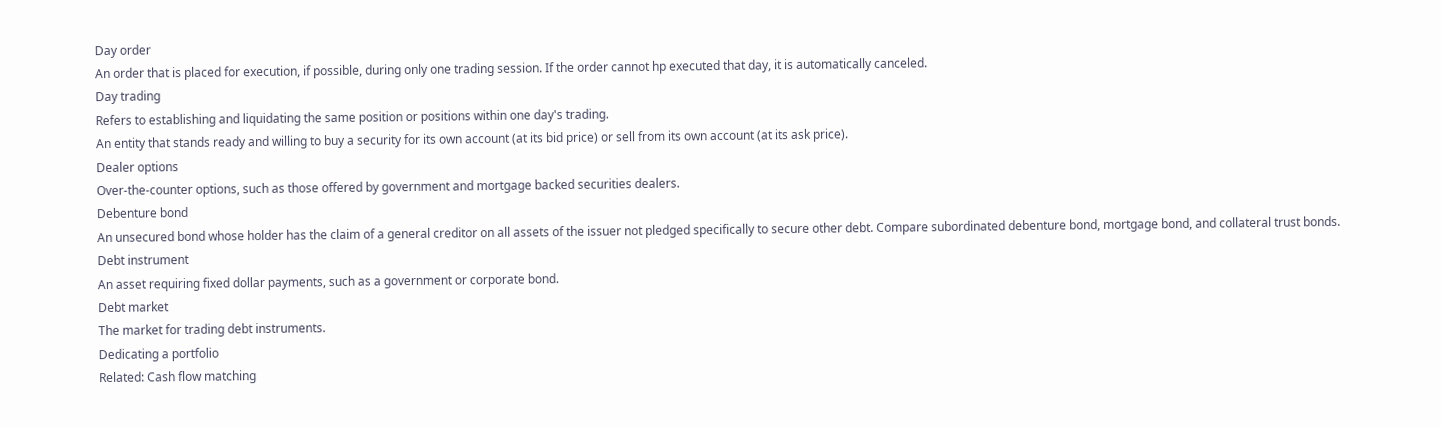Day order
An order that is placed for execution, if possible, during only one trading session. If the order cannot hp executed that day, it is automatically canceled.
Day trading
Refers to establishing and liquidating the same position or positions within one day's trading.
An entity that stands ready and willing to buy a security for its own account (at its bid price) or sell from its own account (at its ask price).
Dealer options
Over-the-counter options, such as those offered by government and mortgage backed securities dealers.
Debenture bond
An unsecured bond whose holder has the claim of a general creditor on all assets of the issuer not pledged specifically to secure other debt. Compare subordinated debenture bond, mortgage bond, and collateral trust bonds.
Debt instrument
An asset requiring fixed dollar payments, such as a government or corporate bond.
Debt market
The market for trading debt instruments.
Dedicating a portfolio
Related: Cash flow matching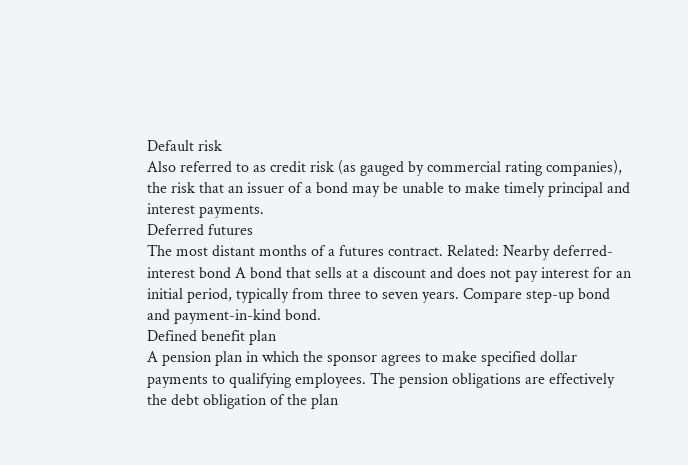Default risk
Also referred to as credit risk (as gauged by commercial rating companies), the risk that an issuer of a bond may be unable to make timely principal and interest payments.
Deferred futures
The most distant months of a futures contract. Related: Nearby deferred-interest bond A bond that sells at a discount and does not pay interest for an initial period, typically from three to seven years. Compare step-up bond and payment-in-kind bond.
Defined benefit plan
A pension plan in which the sponsor agrees to make specified dollar payments to qualifying employees. The pension obligations are effectively the debt obligation of the plan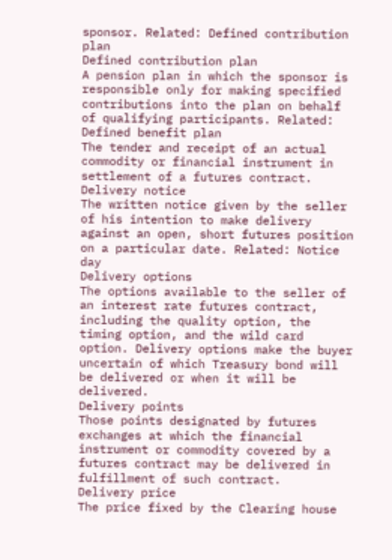sponsor. Related: Defined contribution plan
Defined contribution plan
A pension plan in which the sponsor is responsible only for making specified contributions into the plan on behalf of qualifying participants. Related: Defined benefit plan
The tender and receipt of an actual commodity or financial instrument in settlement of a futures contract.
Delivery notice
The written notice given by the seller of his intention to make delivery against an open, short futures position on a particular date. Related: Notice day
Delivery options
The options available to the seller of an interest rate futures contract, including the quality option, the timing option, and the wild card option. Delivery options make the buyer uncertain of which Treasury bond will be delivered or when it will be delivered.
Delivery points
Those points designated by futures exchanges at which the financial instrument or commodity covered by a futures contract may be delivered in fulfillment of such contract.
Delivery price
The price fixed by the Clearing house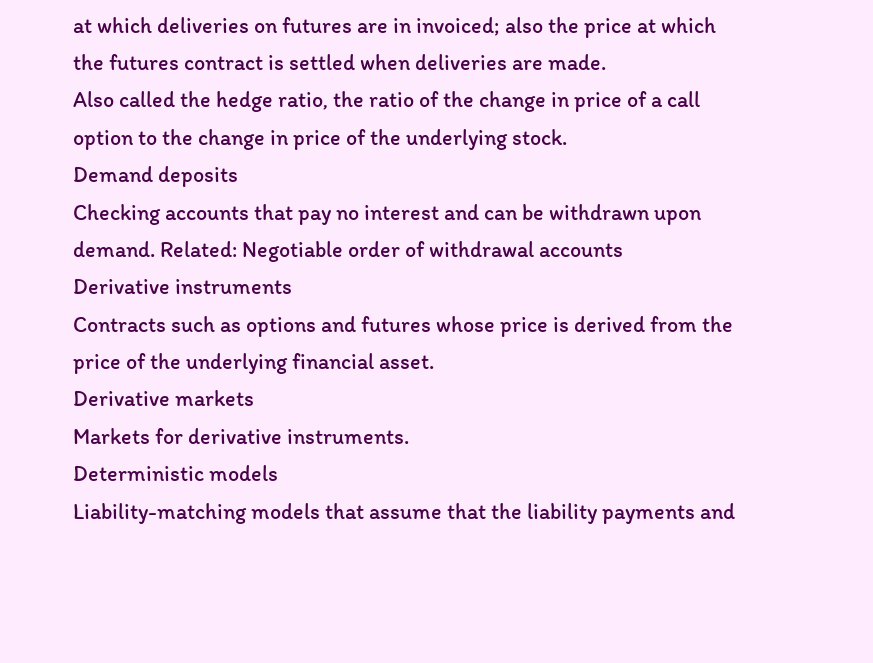at which deliveries on futures are in invoiced; also the price at which the futures contract is settled when deliveries are made.
Also called the hedge ratio, the ratio of the change in price of a call option to the change in price of the underlying stock.
Demand deposits
Checking accounts that pay no interest and can be withdrawn upon demand. Related: Negotiable order of withdrawal accounts
Derivative instruments
Contracts such as options and futures whose price is derived from the price of the underlying financial asset.
Derivative markets
Markets for derivative instruments.
Deterministic models
Liability-matching models that assume that the liability payments and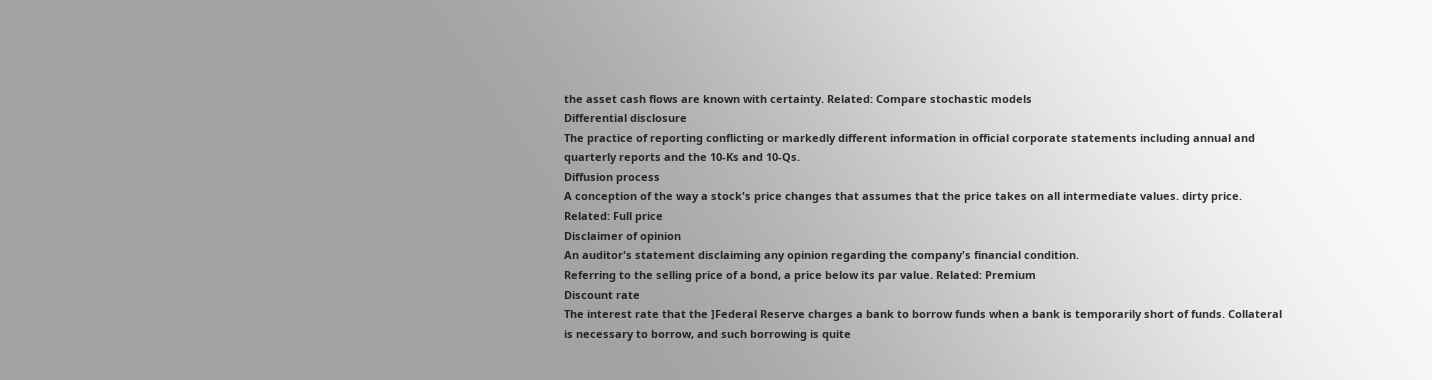the asset cash flows are known with certainty. Related: Compare stochastic models
Differential disclosure
The practice of reporting conflicting or markedly different information in official corporate statements including annual and quarterly reports and the 10-Ks and 10-Qs.
Diffusion process
A conception of the way a stock's price changes that assumes that the price takes on all intermediate values. dirty price. Related: Full price
Disclaimer of opinion
An auditor's statement disclaiming any opinion regarding the company's financial condition.
Referring to the selling price of a bond, a price below its par value. Related: Premium
Discount rate
The interest rate that the ]Federal Reserve charges a bank to borrow funds when a bank is temporarily short of funds. Collateral is necessary to borrow, and such borrowing is quite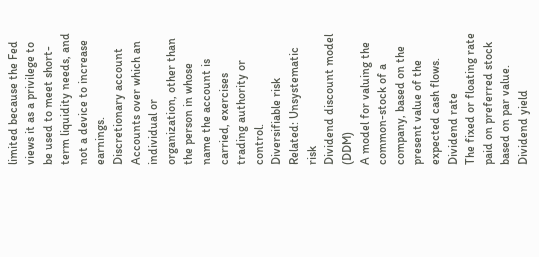limited because the Fed views it as a privilege to be used to meet short-term liquidity needs, and not a device to increase earnings.
Discretionary account
Accounts over which an individual or organization, other than the person in whose name the account is carried, exercises trading authority or control.
Diversifiable risk
Related: Unsystematic risk
Dividend discount model (DDM)
A model for valuing the common-stock of a company, based on the present value of the expected cash flows.
Dividend rate
The fixed or floating rate paid on preferred stock based on par value.
Dividend yield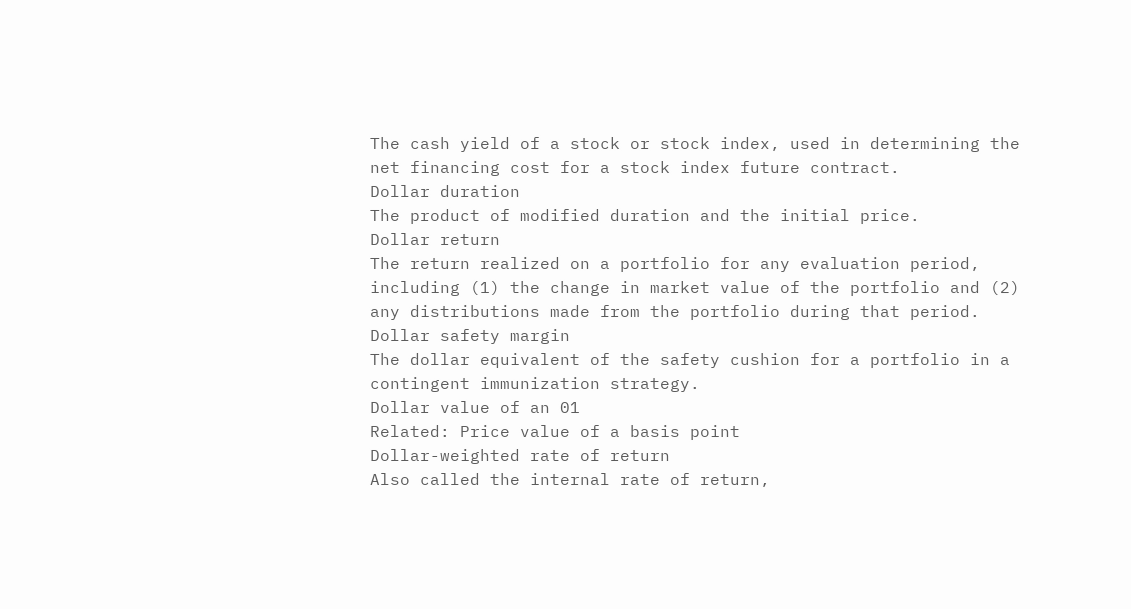The cash yield of a stock or stock index, used in determining the net financing cost for a stock index future contract.
Dollar duration
The product of modified duration and the initial price.
Dollar return
The return realized on a portfolio for any evaluation period, including (1) the change in market value of the portfolio and (2) any distributions made from the portfolio during that period.
Dollar safety margin
The dollar equivalent of the safety cushion for a portfolio in a contingent immunization strategy.
Dollar value of an 01
Related: Price value of a basis point
Dollar-weighted rate of return
Also called the internal rate of return,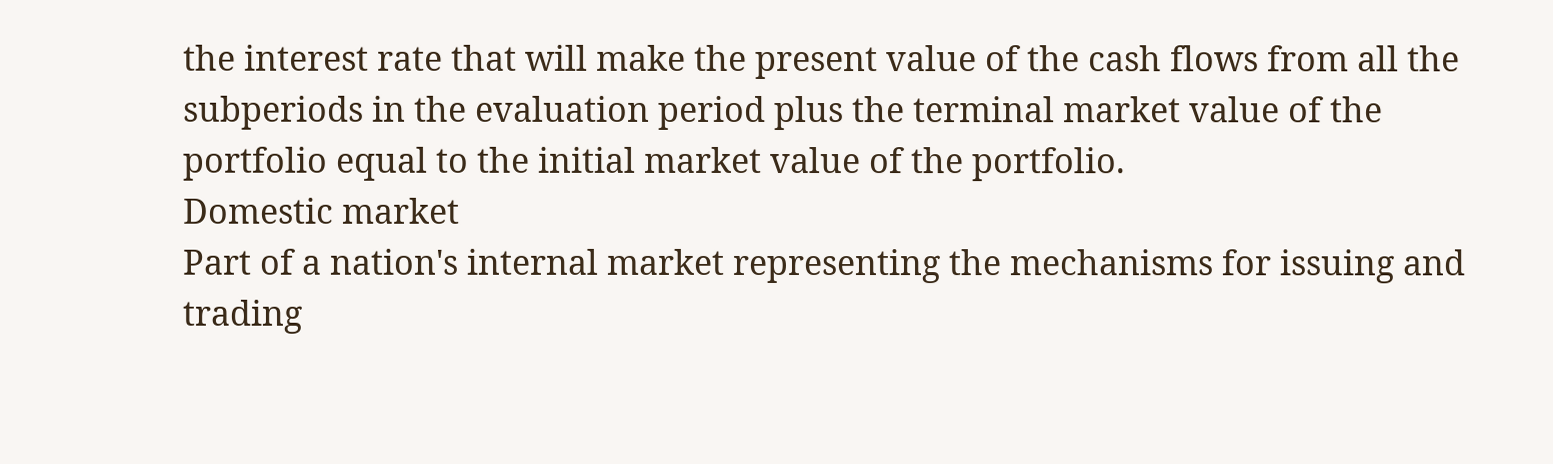the interest rate that will make the present value of the cash flows from all the subperiods in the evaluation period plus the terminal market value of the portfolio equal to the initial market value of the portfolio.
Domestic market
Part of a nation's internal market representing the mechanisms for issuing and trading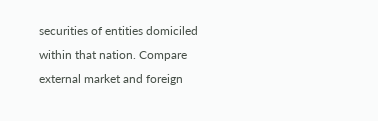securities of entities domiciled within that nation. Compare external market and foreign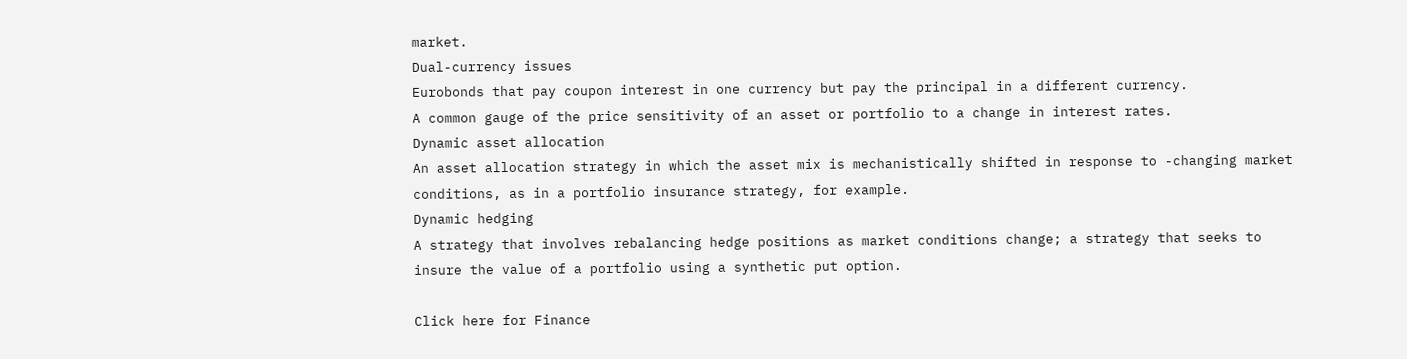market.
Dual-currency issues
Eurobonds that pay coupon interest in one currency but pay the principal in a different currency.
A common gauge of the price sensitivity of an asset or portfolio to a change in interest rates.
Dynamic asset allocation
An asset allocation strategy in which the asset mix is mechanistically shifted in response to -changing market conditions, as in a portfolio insurance strategy, for example.
Dynamic hedging
A strategy that involves rebalancing hedge positions as market conditions change; a strategy that seeks to insure the value of a portfolio using a synthetic put option.

Click here for Finance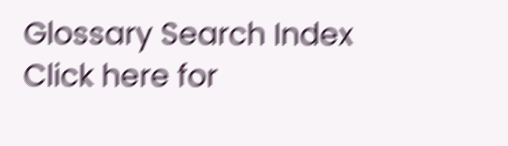Glossary Search Index
Click here for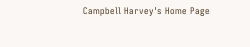Campbell Harvey's Home Page